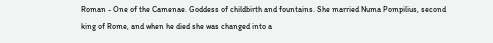Roman - One of the Camenae. Goddess of childbirth and fountains. She married Numa Pompilius, second king of Rome, and when he died she was changed into a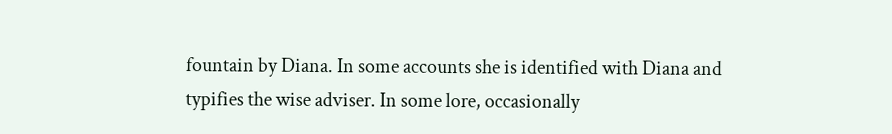fountain by Diana. In some accounts she is identified with Diana and typifies the wise adviser. In some lore, occasionally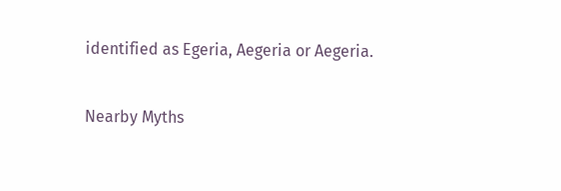identified as Egeria, Aegeria or Aegeria.

Nearby Myths